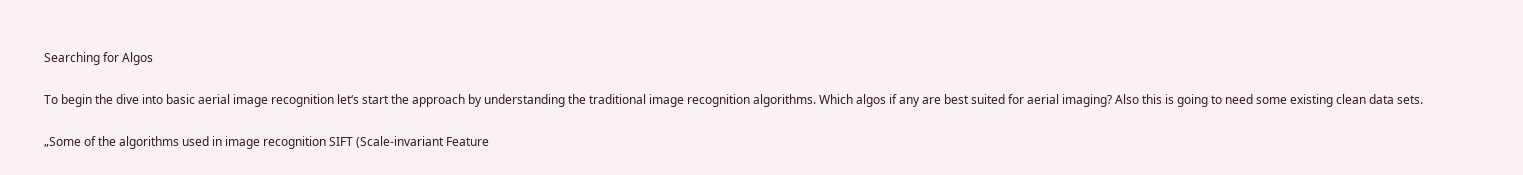Searching for Algos

To begin the dive into basic aerial image recognition let‘s start the approach by understanding the traditional image recognition algorithms. Which algos if any are best suited for aerial imaging? Also this is going to need some existing clean data sets.

„Some of the algorithms used in image recognition SIFT (Scale-invariant Feature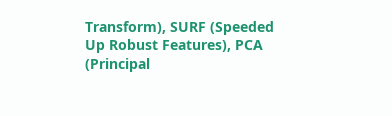Transform), SURF (Speeded Up Robust Features), PCA (Principal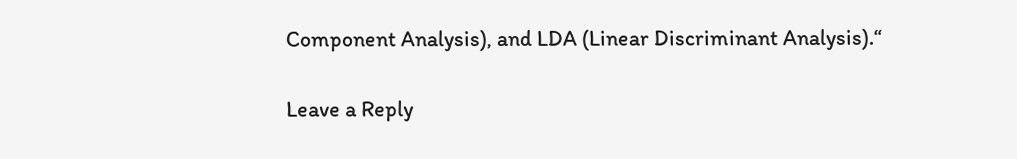Component Analysis), and LDA (Linear Discriminant Analysis).“

Leave a Reply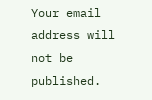Your email address will not be published.